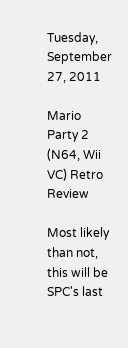Tuesday, September 27, 2011

Mario Party 2 (N64, Wii VC) Retro Review

Most likely than not, this will be SPC's last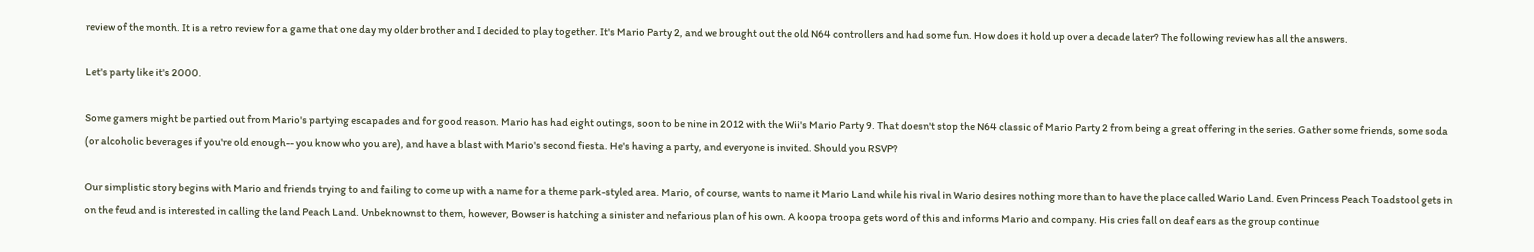review of the month. It is a retro review for a game that one day my older brother and I decided to play together. It's Mario Party 2, and we brought out the old N64 controllers and had some fun. How does it hold up over a decade later? The following review has all the answers.

Let's party like it's 2000.

Some gamers might be partied out from Mario's partying escapades and for good reason. Mario has had eight outings, soon to be nine in 2012 with the Wii's Mario Party 9. That doesn't stop the N64 classic of Mario Party 2 from being a great offering in the series. Gather some friends, some soda (or alcoholic beverages if you're old enough-- you know who you are), and have a blast with Mario's second fiesta. He's having a party, and everyone is invited. Should you RSVP?

Our simplistic story begins with Mario and friends trying to and failing to come up with a name for a theme park-styled area. Mario, of course, wants to name it Mario Land while his rival in Wario desires nothing more than to have the place called Wario Land. Even Princess Peach Toadstool gets in on the feud and is interested in calling the land Peach Land. Unbeknownst to them, however, Bowser is hatching a sinister and nefarious plan of his own. A koopa troopa gets word of this and informs Mario and company. His cries fall on deaf ears as the group continue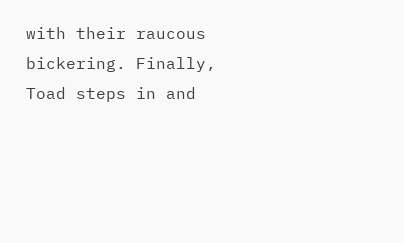with their raucous bickering. Finally, Toad steps in and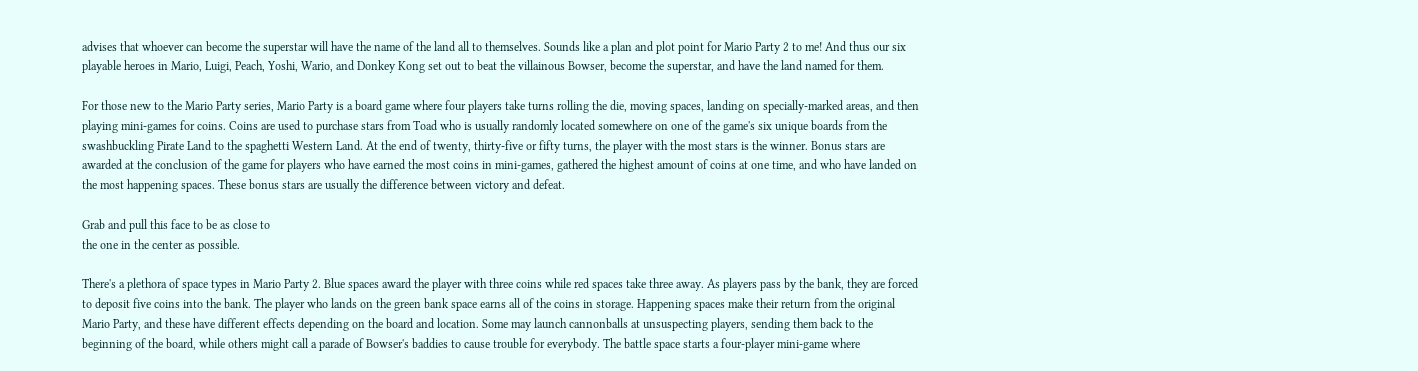advises that whoever can become the superstar will have the name of the land all to themselves. Sounds like a plan and plot point for Mario Party 2 to me! And thus our six playable heroes in Mario, Luigi, Peach, Yoshi, Wario, and Donkey Kong set out to beat the villainous Bowser, become the superstar, and have the land named for them.

For those new to the Mario Party series, Mario Party is a board game where four players take turns rolling the die, moving spaces, landing on specially-marked areas, and then playing mini-games for coins. Coins are used to purchase stars from Toad who is usually randomly located somewhere on one of the game's six unique boards from the swashbuckling Pirate Land to the spaghetti Western Land. At the end of twenty, thirty-five or fifty turns, the player with the most stars is the winner. Bonus stars are awarded at the conclusion of the game for players who have earned the most coins in mini-games, gathered the highest amount of coins at one time, and who have landed on the most happening spaces. These bonus stars are usually the difference between victory and defeat.

Grab and pull this face to be as close to
the one in the center as possible.

There's a plethora of space types in Mario Party 2. Blue spaces award the player with three coins while red spaces take three away. As players pass by the bank, they are forced to deposit five coins into the bank. The player who lands on the green bank space earns all of the coins in storage. Happening spaces make their return from the original Mario Party, and these have different effects depending on the board and location. Some may launch cannonballs at unsuspecting players, sending them back to the beginning of the board, while others might call a parade of Bowser's baddies to cause trouble for everybody. The battle space starts a four-player mini-game where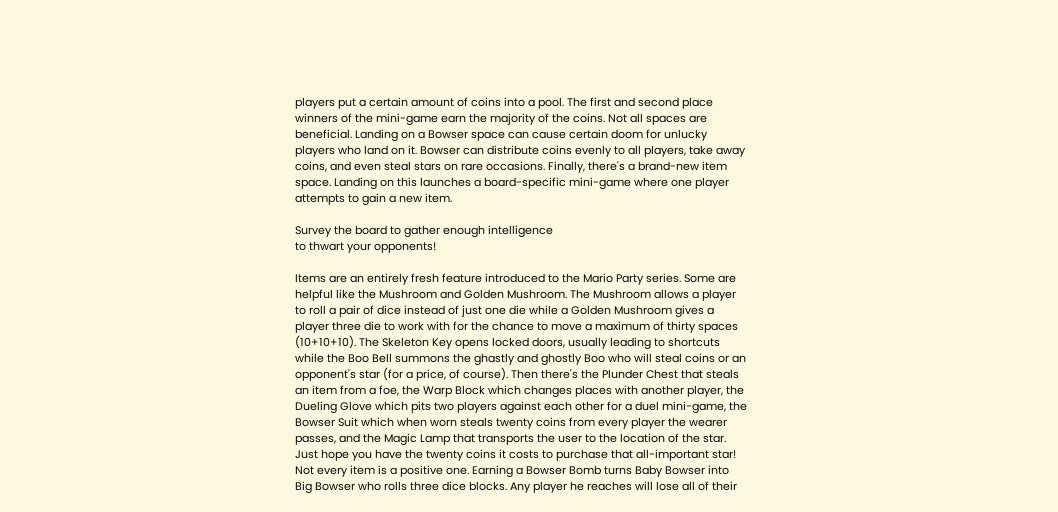players put a certain amount of coins into a pool. The first and second place winners of the mini-game earn the majority of the coins. Not all spaces are beneficial. Landing on a Bowser space can cause certain doom for unlucky players who land on it. Bowser can distribute coins evenly to all players, take away coins, and even steal stars on rare occasions. Finally, there's a brand-new item space. Landing on this launches a board-specific mini-game where one player attempts to gain a new item.

Survey the board to gather enough intelligence
to thwart your opponents!

Items are an entirely fresh feature introduced to the Mario Party series. Some are helpful like the Mushroom and Golden Mushroom. The Mushroom allows a player to roll a pair of dice instead of just one die while a Golden Mushroom gives a player three die to work with for the chance to move a maximum of thirty spaces (10+10+10). The Skeleton Key opens locked doors, usually leading to shortcuts while the Boo Bell summons the ghastly and ghostly Boo who will steal coins or an opponent's star (for a price, of course). Then there's the Plunder Chest that steals an item from a foe, the Warp Block which changes places with another player, the Dueling Glove which pits two players against each other for a duel mini-game, the Bowser Suit which when worn steals twenty coins from every player the wearer passes, and the Magic Lamp that transports the user to the location of the star. Just hope you have the twenty coins it costs to purchase that all-important star! Not every item is a positive one. Earning a Bowser Bomb turns Baby Bowser into Big Bowser who rolls three dice blocks. Any player he reaches will lose all of their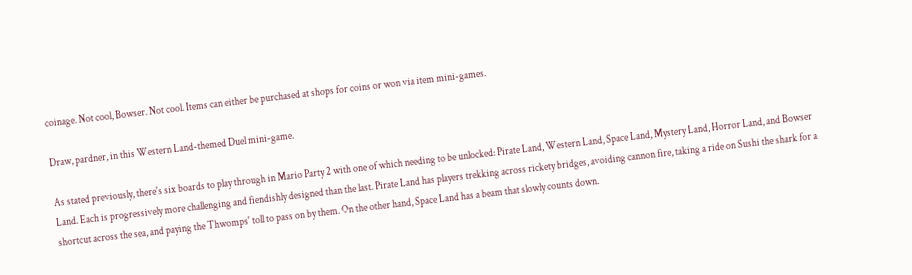coinage. Not cool, Bowser. Not cool. Items can either be purchased at shops for coins or won via item mini-games.

Draw, pardner, in this Western Land-themed Duel mini-game.

As stated previously, there's six boards to play through in Mario Party 2 with one of which needing to be unlocked: Pirate Land, Western Land, Space Land, Mystery Land, Horror Land, and Bowser Land. Each is progressively more challenging and fiendishly designed than the last. Pirate Land has players trekking across rickety bridges, avoiding cannon fire, taking a ride on Sushi the shark for a shortcut across the sea, and paying the Thwomps' toll to pass on by them. On the other hand, Space Land has a beam that slowly counts down.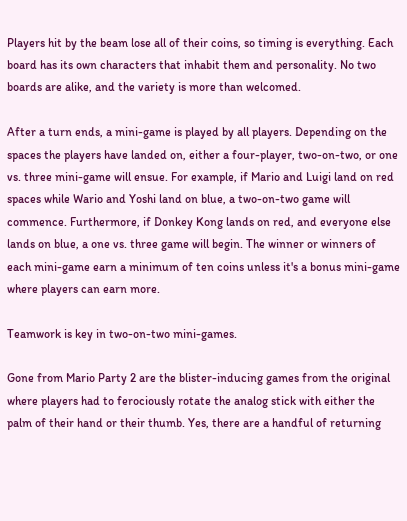Players hit by the beam lose all of their coins, so timing is everything. Each board has its own characters that inhabit them and personality. No two boards are alike, and the variety is more than welcomed.

After a turn ends, a mini-game is played by all players. Depending on the spaces the players have landed on, either a four-player, two-on-two, or one vs. three mini-game will ensue. For example, if Mario and Luigi land on red spaces while Wario and Yoshi land on blue, a two-on-two game will commence. Furthermore, if Donkey Kong lands on red, and everyone else lands on blue, a one vs. three game will begin. The winner or winners of each mini-game earn a minimum of ten coins unless it's a bonus mini-game where players can earn more.

Teamwork is key in two-on-two mini-games.

Gone from Mario Party 2 are the blister-inducing games from the original where players had to ferociously rotate the analog stick with either the palm of their hand or their thumb. Yes, there are a handful of returning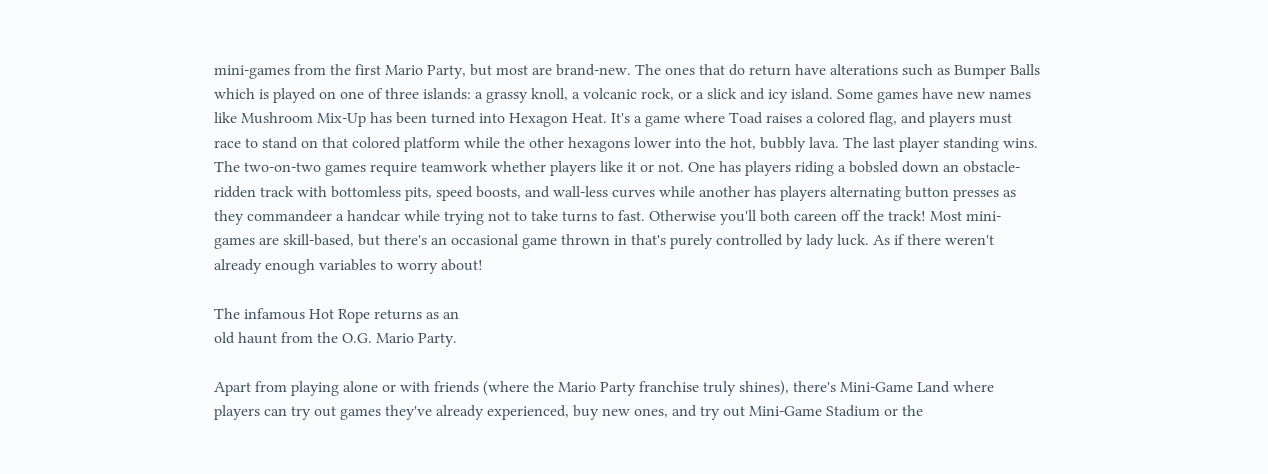mini-games from the first Mario Party, but most are brand-new. The ones that do return have alterations such as Bumper Balls which is played on one of three islands: a grassy knoll, a volcanic rock, or a slick and icy island. Some games have new names like Mushroom Mix-Up has been turned into Hexagon Heat. It's a game where Toad raises a colored flag, and players must race to stand on that colored platform while the other hexagons lower into the hot, bubbly lava. The last player standing wins. The two-on-two games require teamwork whether players like it or not. One has players riding a bobsled down an obstacle-ridden track with bottomless pits, speed boosts, and wall-less curves while another has players alternating button presses as they commandeer a handcar while trying not to take turns to fast. Otherwise you'll both careen off the track! Most mini-games are skill-based, but there's an occasional game thrown in that's purely controlled by lady luck. As if there weren't already enough variables to worry about!

The infamous Hot Rope returns as an
old haunt from the O.G. Mario Party.

Apart from playing alone or with friends (where the Mario Party franchise truly shines), there's Mini-Game Land where players can try out games they've already experienced, buy new ones, and try out Mini-Game Stadium or the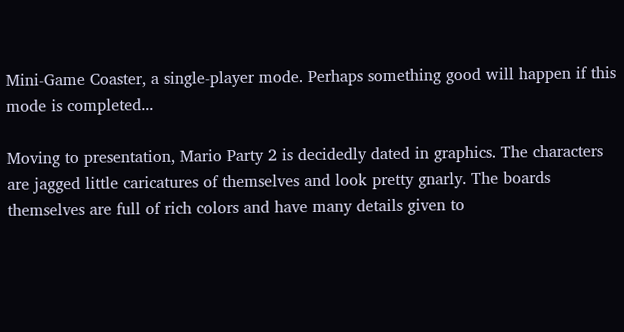Mini-Game Coaster, a single-player mode. Perhaps something good will happen if this mode is completed...

Moving to presentation, Mario Party 2 is decidedly dated in graphics. The characters are jagged little caricatures of themselves and look pretty gnarly. The boards themselves are full of rich colors and have many details given to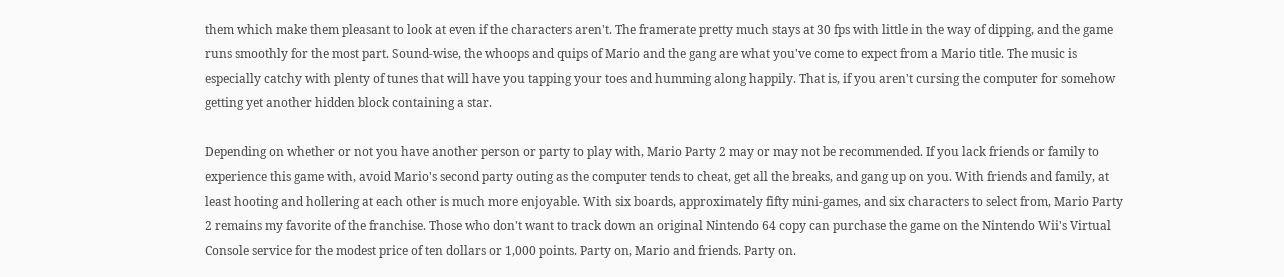them which make them pleasant to look at even if the characters aren't. The framerate pretty much stays at 30 fps with little in the way of dipping, and the game runs smoothly for the most part. Sound-wise, the whoops and quips of Mario and the gang are what you've come to expect from a Mario title. The music is especially catchy with plenty of tunes that will have you tapping your toes and humming along happily. That is, if you aren't cursing the computer for somehow getting yet another hidden block containing a star.

Depending on whether or not you have another person or party to play with, Mario Party 2 may or may not be recommended. If you lack friends or family to experience this game with, avoid Mario's second party outing as the computer tends to cheat, get all the breaks, and gang up on you. With friends and family, at least hooting and hollering at each other is much more enjoyable. With six boards, approximately fifty mini-games, and six characters to select from, Mario Party 2 remains my favorite of the franchise. Those who don't want to track down an original Nintendo 64 copy can purchase the game on the Nintendo Wii's Virtual Console service for the modest price of ten dollars or 1,000 points. Party on, Mario and friends. Party on.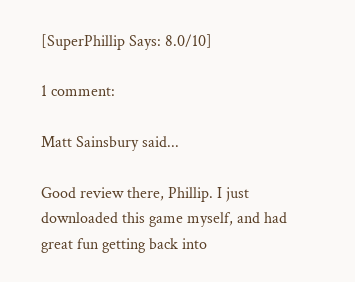[SuperPhillip Says: 8.0/10]

1 comment:

Matt Sainsbury said...

Good review there, Phillip. I just downloaded this game myself, and had great fun getting back into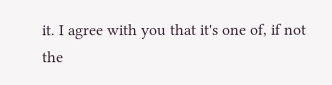it. I agree with you that it's one of, if not the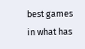best games in what has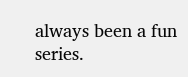always been a fun series.